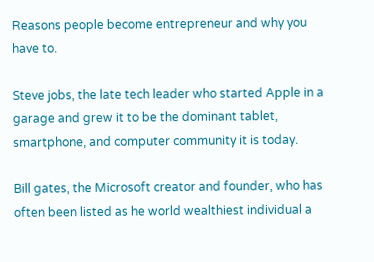Reasons people become entrepreneur and why you have to.

Steve jobs, the late tech leader who started Apple in a garage and grew it to be the dominant tablet, smartphone, and computer community it is today.

Bill gates, the Microsoft creator and founder, who has often been listed as he world wealthiest individual a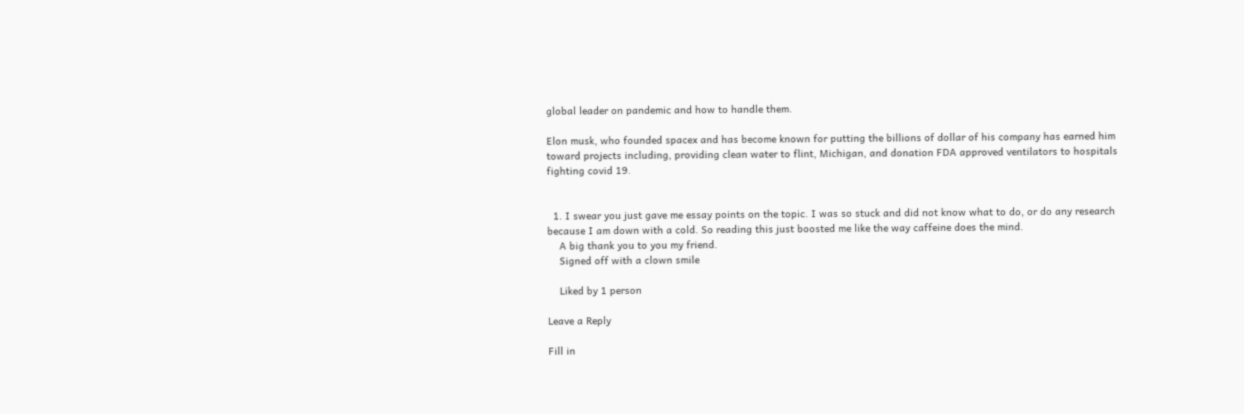global leader on pandemic and how to handle them.

Elon musk, who founded spacex and has become known for putting the billions of dollar of his company has earned him toward projects including, providing clean water to flint, Michigan, and donation FDA approved ventilators to hospitals fighting covid 19.


  1. I swear you just gave me essay points on the topic. I was so stuck and did not know what to do, or do any research because I am down with a cold. So reading this just boosted me like the way caffeine does the mind.
    A big thank you to you my friend.
    Signed off with a clown smile

    Liked by 1 person

Leave a Reply

Fill in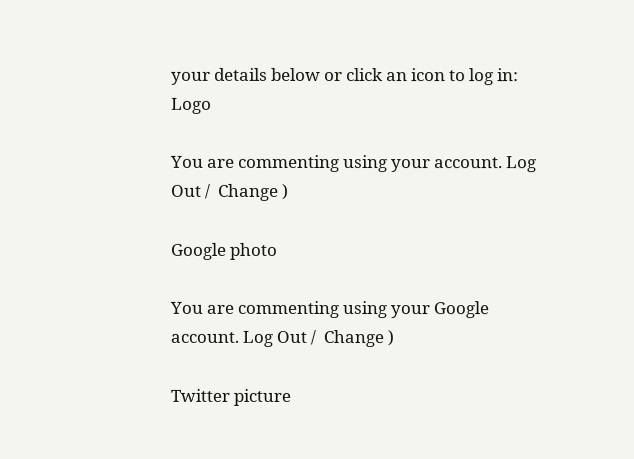your details below or click an icon to log in: Logo

You are commenting using your account. Log Out /  Change )

Google photo

You are commenting using your Google account. Log Out /  Change )

Twitter picture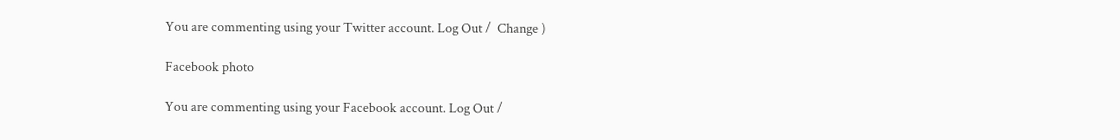You are commenting using your Twitter account. Log Out /  Change )

Facebook photo

You are commenting using your Facebook account. Log Out /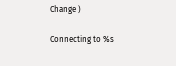Change )

Connecting to %s